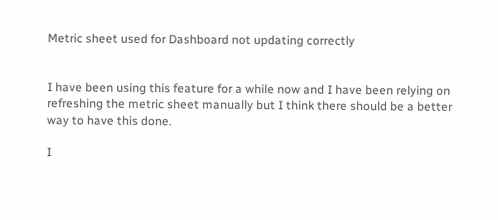Metric sheet used for Dashboard not updating correctly


I have been using this feature for a while now and I have been relying on refreshing the metric sheet manually but I think there should be a better way to have this done.

I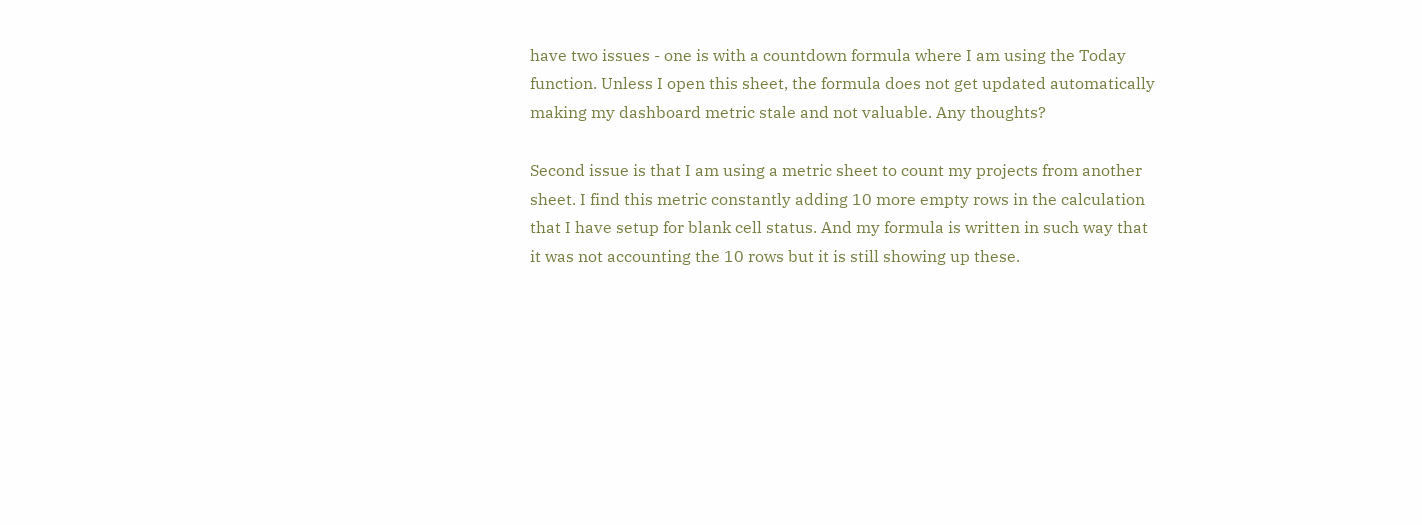have two issues - one is with a countdown formula where I am using the Today function. Unless I open this sheet, the formula does not get updated automatically making my dashboard metric stale and not valuable. Any thoughts?

Second issue is that I am using a metric sheet to count my projects from another sheet. I find this metric constantly adding 10 more empty rows in the calculation that I have setup for blank cell status. And my formula is written in such way that it was not accounting the 10 rows but it is still showing up these.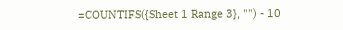=COUNTIFS({Sheet 1 Range 3}, "") - 10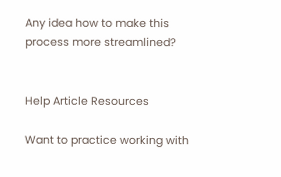Any idea how to make this process more streamlined?


Help Article Resources

Want to practice working with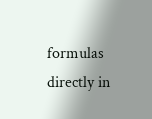formulas directly in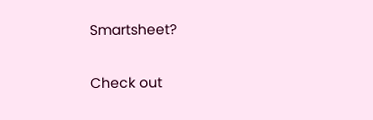Smartsheet?

Check out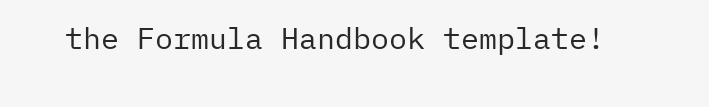the Formula Handbook template!